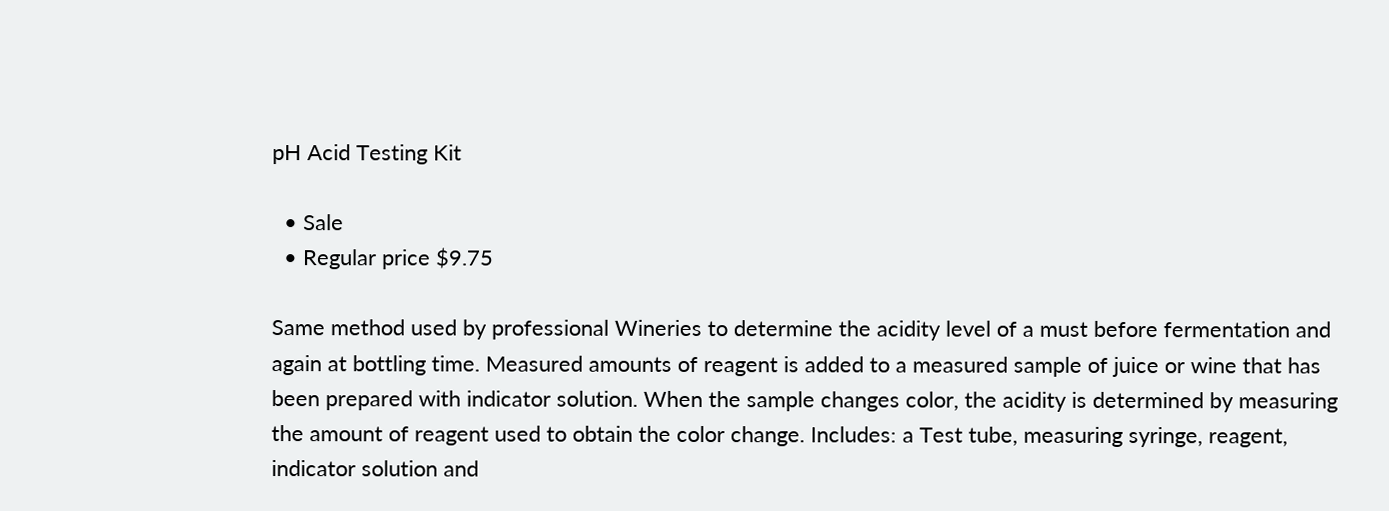pH Acid Testing Kit

  • Sale
  • Regular price $9.75

Same method used by professional Wineries to determine the acidity level of a must before fermentation and again at bottling time. Measured amounts of reagent is added to a measured sample of juice or wine that has been prepared with indicator solution. When the sample changes color, the acidity is determined by measuring the amount of reagent used to obtain the color change. Includes: a Test tube, measuring syringe, reagent, indicator solution and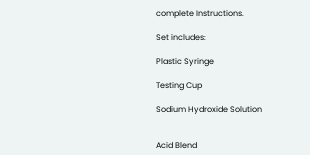complete Instructions.

Set includes:

Plastic Syringe

Testing Cup

Sodium Hydroxide Solution


Acid Blend